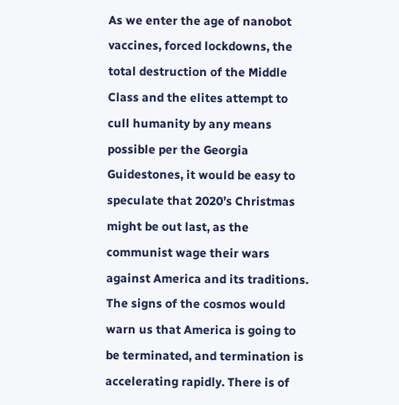As we enter the age of nanobot vaccines, forced lockdowns, the total destruction of the Middle Class and the elites attempt to cull humanity by any means possible per the Georgia Guidestones, it would be easy to speculate that 2020’s Christmas might be out last, as the communist wage their wars against America and its traditions. The signs of the cosmos would warn us that America is going to be terminated, and termination is accelerating rapidly. There is of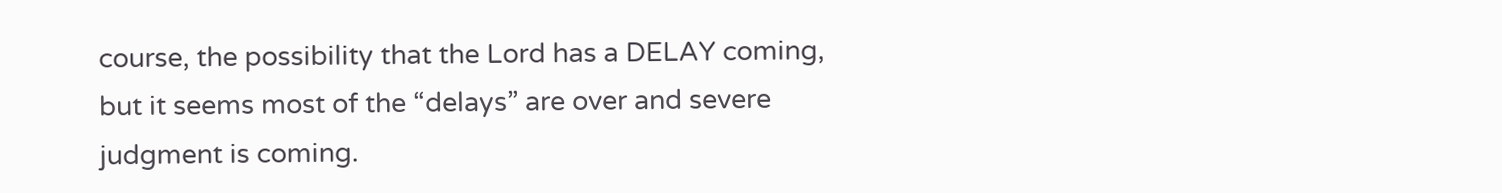course, the possibility that the Lord has a DELAY coming, but it seems most of the “delays” are over and severe judgment is coming.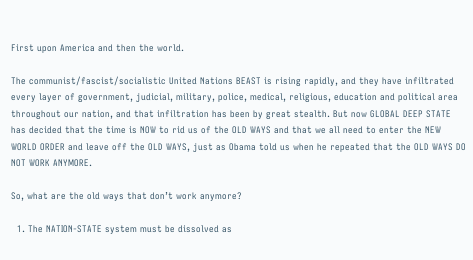First upon America and then the world.

The communist/fascist/socialistic United Nations BEAST is rising rapidly, and they have infiltrated every layer of government, judicial, military, police, medical, religious, education and political area throughout our nation, and that infiltration has been by great stealth. But now GLOBAL DEEP STATE has decided that the time is NOW to rid us of the OLD WAYS and that we all need to enter the NEW WORLD ORDER and leave off the OLD WAYS, just as Obama told us when he repeated that the OLD WAYS DO NOT WORK ANYMORE.

So, what are the old ways that don’t work anymore?

  1. The NATION-STATE system must be dissolved as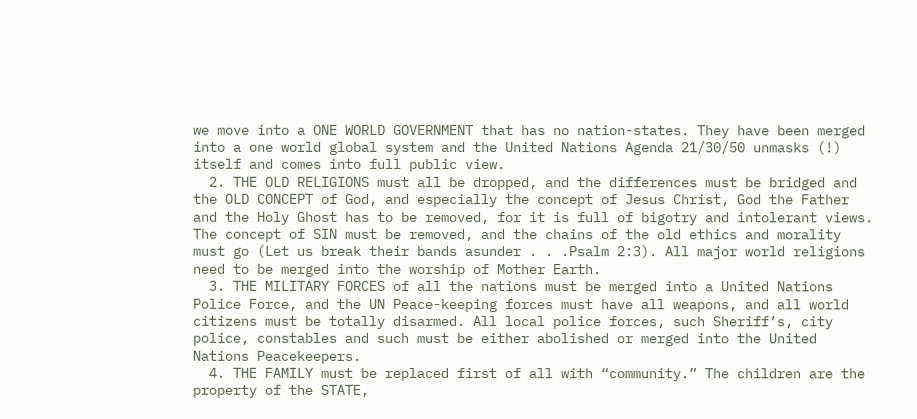we move into a ONE WORLD GOVERNMENT that has no nation-states. They have been merged into a one world global system and the United Nations Agenda 21/30/50 unmasks (!) itself and comes into full public view.
  2. THE OLD RELIGIONS must all be dropped, and the differences must be bridged and the OLD CONCEPT of God, and especially the concept of Jesus Christ, God the Father and the Holy Ghost has to be removed, for it is full of bigotry and intolerant views. The concept of SIN must be removed, and the chains of the old ethics and morality must go (Let us break their bands asunder . . .Psalm 2:3). All major world religions need to be merged into the worship of Mother Earth.
  3. THE MILITARY FORCES of all the nations must be merged into a United Nations Police Force, and the UN Peace-keeping forces must have all weapons, and all world citizens must be totally disarmed. All local police forces, such Sheriff’s, city police, constables and such must be either abolished or merged into the United Nations Peacekeepers.
  4. THE FAMILY must be replaced first of all with “community.” The children are the property of the STATE,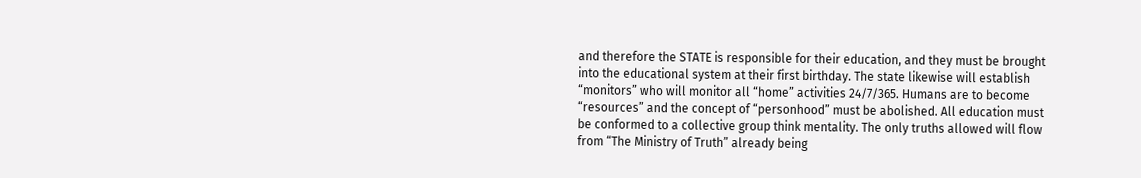and therefore the STATE is responsible for their education, and they must be brought into the educational system at their first birthday. The state likewise will establish “monitors” who will monitor all “home” activities 24/7/365. Humans are to become “resources” and the concept of “personhood” must be abolished. All education must be conformed to a collective group think mentality. The only truths allowed will flow from “The Ministry of Truth” already being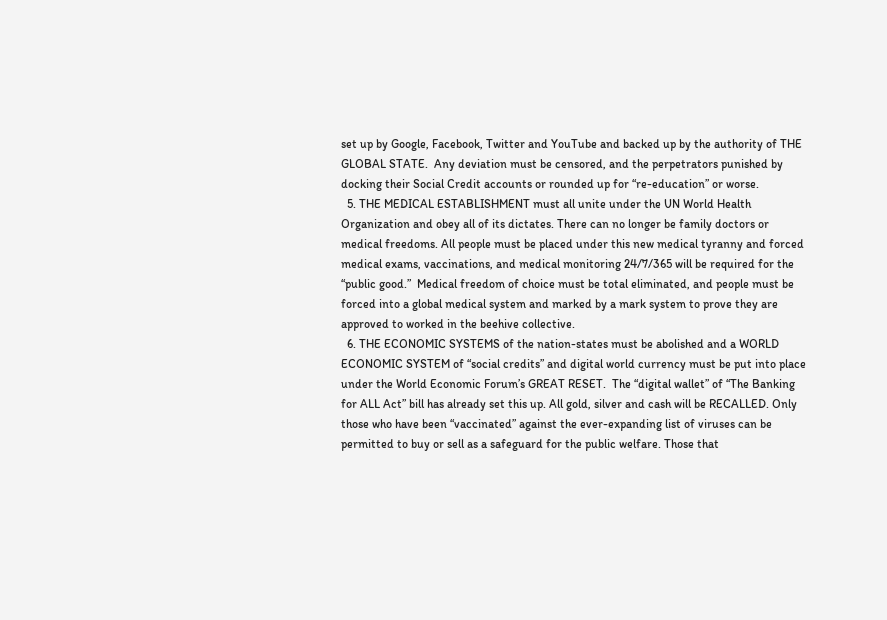set up by Google, Facebook, Twitter and YouTube and backed up by the authority of THE GLOBAL STATE.  Any deviation must be censored, and the perpetrators punished by docking their Social Credit accounts or rounded up for “re-education” or worse.
  5. THE MEDICAL ESTABLISHMENT must all unite under the UN World Health Organization and obey all of its dictates. There can no longer be family doctors or medical freedoms. All people must be placed under this new medical tyranny and forced medical exams, vaccinations, and medical monitoring 24/7/365 will be required for the “public good.”  Medical freedom of choice must be total eliminated, and people must be forced into a global medical system and marked by a mark system to prove they are approved to worked in the beehive collective.
  6. THE ECONOMIC SYSTEMS of the nation-states must be abolished and a WORLD ECONOMIC SYSTEM of “social credits” and digital world currency must be put into place under the World Economic Forum’s GREAT RESET.  The “digital wallet” of “The Banking for ALL Act” bill has already set this up. All gold, silver and cash will be RECALLED. Only those who have been “vaccinated” against the ever-expanding list of viruses can be permitted to buy or sell as a safeguard for the public welfare. Those that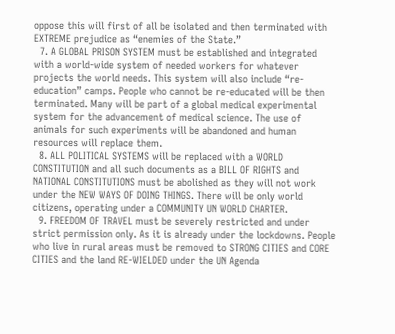oppose this will first of all be isolated and then terminated with EXTREME prejudice as “enemies of the State.”
  7. A GLOBAL PRISON SYSTEM must be established and integrated with a world-wide system of needed workers for whatever projects the world needs. This system will also include “re-education” camps. People who cannot be re-educated will be then terminated. Many will be part of a global medical experimental system for the advancement of medical science. The use of animals for such experiments will be abandoned and human resources will replace them.
  8. ALL POLITICAL SYSTEMS will be replaced with a WORLD CONSTITUTION and all such documents as a BILL OF RIGHTS and NATIONAL CONSTITUTIONS must be abolished as they will not work under the NEW WAYS OF DOING THINGS. There will be only world citizens, operating under a COMMUNITY UN WORLD CHARTER.
  9. FREEDOM OF TRAVEL must be severely restricted and under strict permission only. As it is already under the lockdowns. People who live in rural areas must be removed to STRONG CITIES and CORE CITIES and the land RE-WIELDED under the UN Agenda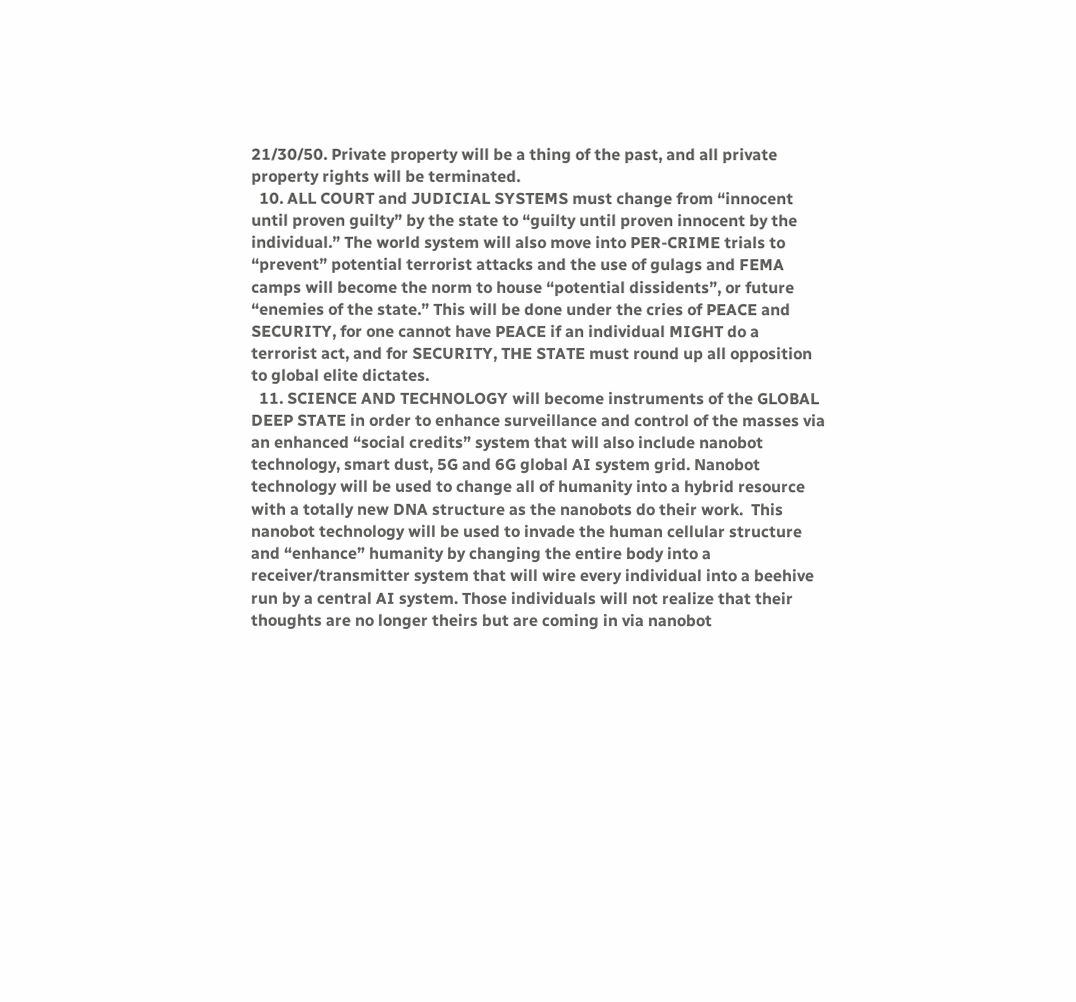21/30/50. Private property will be a thing of the past, and all private property rights will be terminated.
  10. ALL COURT and JUDICIAL SYSTEMS must change from “innocent until proven guilty” by the state to “guilty until proven innocent by the individual.” The world system will also move into PER-CRIME trials to “prevent” potential terrorist attacks and the use of gulags and FEMA camps will become the norm to house “potential dissidents”, or future “enemies of the state.” This will be done under the cries of PEACE and SECURITY, for one cannot have PEACE if an individual MIGHT do a terrorist act, and for SECURITY, THE STATE must round up all opposition to global elite dictates.
  11. SCIENCE AND TECHNOLOGY will become instruments of the GLOBAL DEEP STATE in order to enhance surveillance and control of the masses via an enhanced “social credits” system that will also include nanobot technology, smart dust, 5G and 6G global AI system grid. Nanobot technology will be used to change all of humanity into a hybrid resource with a totally new DNA structure as the nanobots do their work.  This nanobot technology will be used to invade the human cellular structure and “enhance” humanity by changing the entire body into a receiver/transmitter system that will wire every individual into a beehive run by a central AI system. Those individuals will not realize that their thoughts are no longer theirs but are coming in via nanobot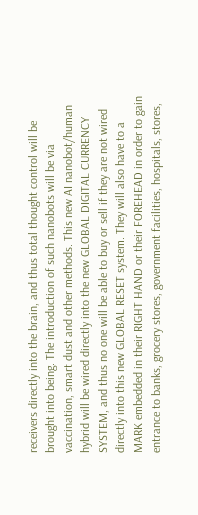receivers directly into the brain, and thus total thought control will be brought into being. The introduction of such nanobots will be via vaccination, smart dust and other methods. This new AI nanobot/human hybrid will be wired directly into the new GLOBAL DIGITAL CURRENCY SYSTEM, and thus no one will be able to buy or sell if they are not wired directly into this new GLOBAL RESET system. They will also have to a MARK embedded in their RIGHT HAND or their FOREHEAD in order to gain entrance to banks, grocery stores, government facilities, hospitals, stores,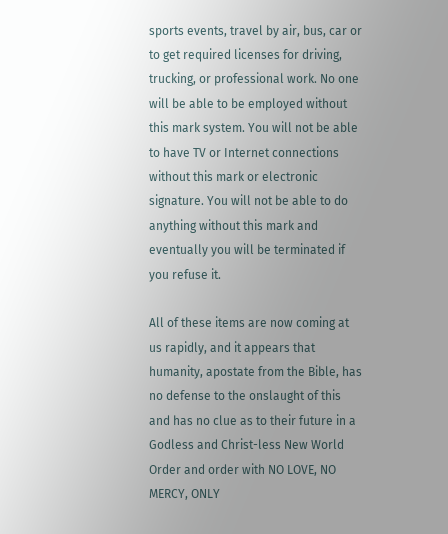sports events, travel by air, bus, car or to get required licenses for driving, trucking, or professional work. No one will be able to be employed without this mark system. You will not be able to have TV or Internet connections without this mark or electronic signature. You will not be able to do anything without this mark and eventually you will be terminated if you refuse it.

All of these items are now coming at us rapidly, and it appears that humanity, apostate from the Bible, has no defense to the onslaught of this and has no clue as to their future in a Godless and Christ-less New World Order and order with NO LOVE, NO MERCY, ONLY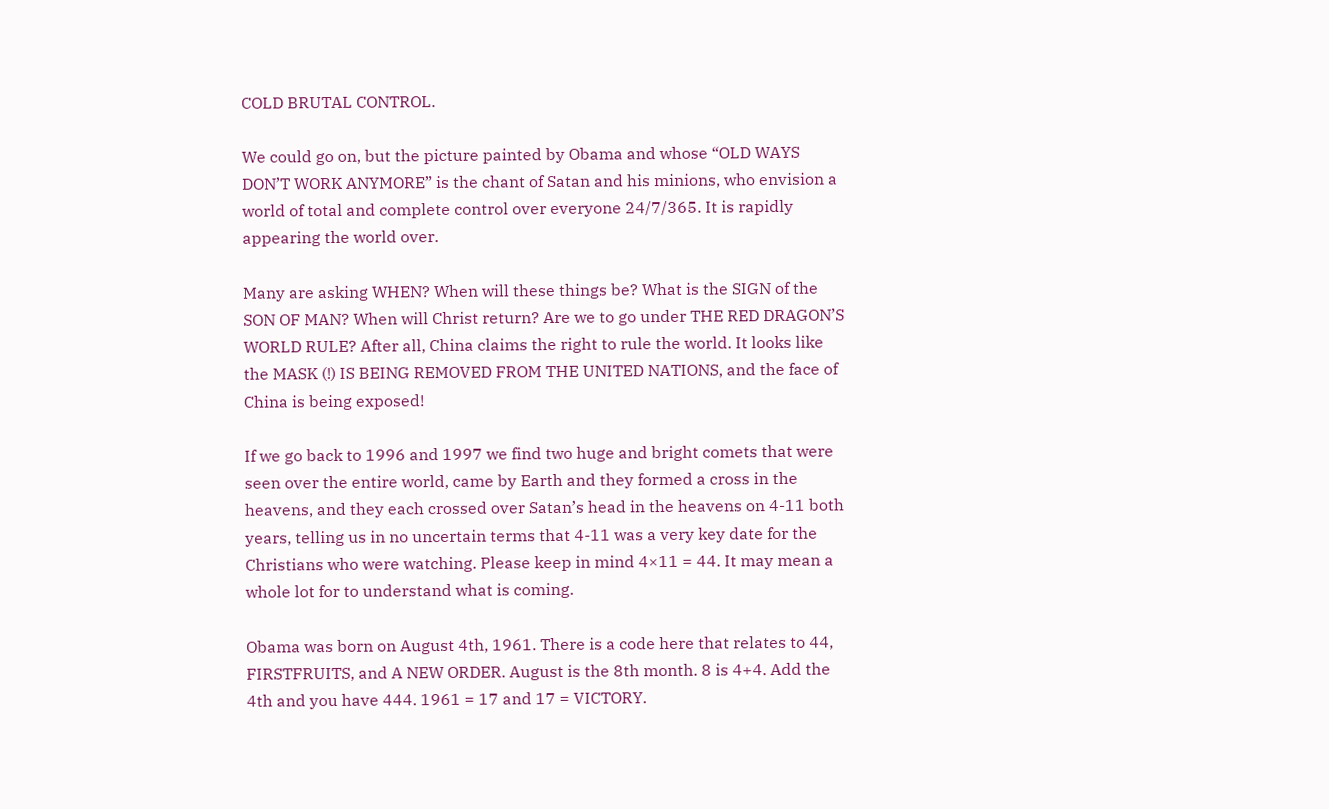COLD BRUTAL CONTROL.

We could go on, but the picture painted by Obama and whose “OLD WAYS DON’T WORK ANYMORE” is the chant of Satan and his minions, who envision a world of total and complete control over everyone 24/7/365. It is rapidly appearing the world over.

Many are asking WHEN? When will these things be? What is the SIGN of the SON OF MAN? When will Christ return? Are we to go under THE RED DRAGON’S WORLD RULE? After all, China claims the right to rule the world. It looks like the MASK (!) IS BEING REMOVED FROM THE UNITED NATIONS, and the face of China is being exposed!

If we go back to 1996 and 1997 we find two huge and bright comets that were seen over the entire world, came by Earth and they formed a cross in the heavens, and they each crossed over Satan’s head in the heavens on 4-11 both years, telling us in no uncertain terms that 4-11 was a very key date for the Christians who were watching. Please keep in mind 4×11 = 44. It may mean a whole lot for to understand what is coming.

Obama was born on August 4th, 1961. There is a code here that relates to 44, FIRSTFRUITS, and A NEW ORDER. August is the 8th month. 8 is 4+4. Add the 4th and you have 444. 1961 = 17 and 17 = VICTORY.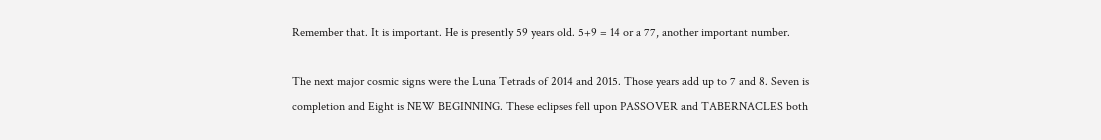Remember that. It is important. He is presently 59 years old. 5+9 = 14 or a 77, another important number.

The next major cosmic signs were the Luna Tetrads of 2014 and 2015. Those years add up to 7 and 8. Seven is completion and Eight is NEW BEGINNING. These eclipses fell upon PASSOVER and TABERNACLES both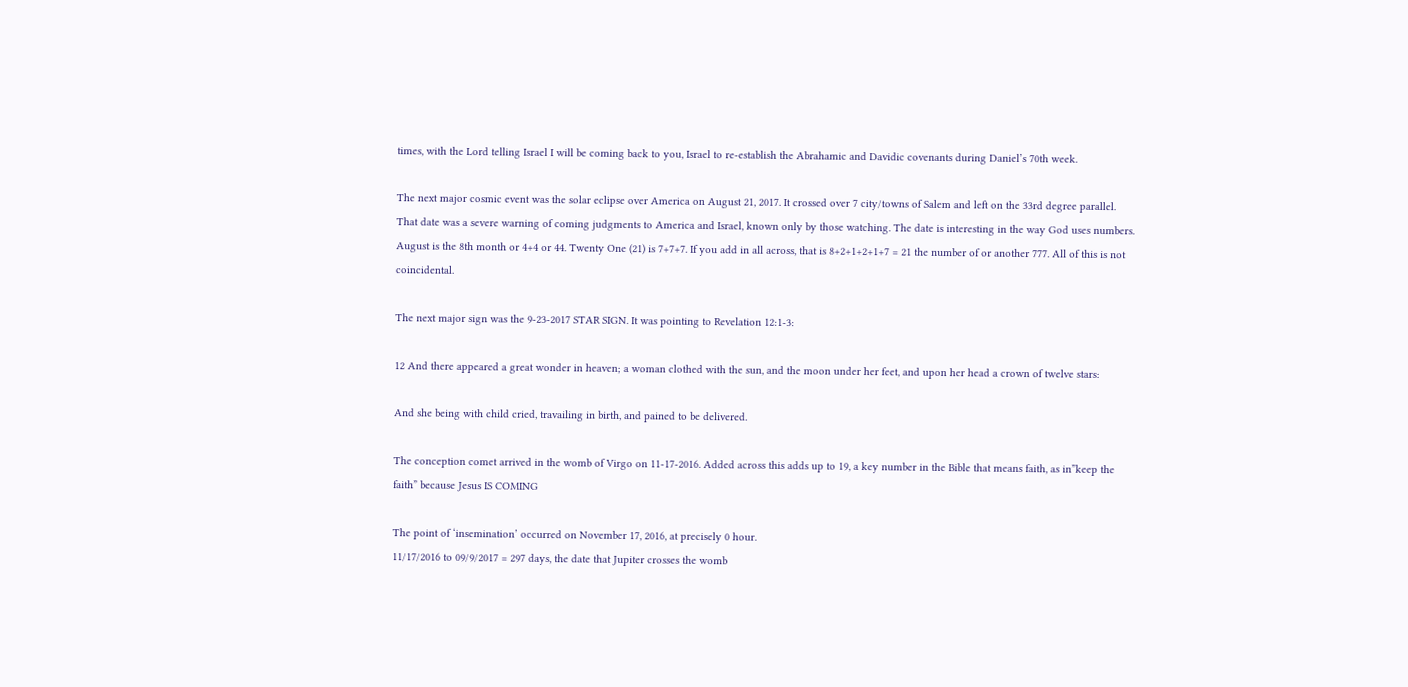times, with the Lord telling Israel I will be coming back to you, Israel to re-establish the Abrahamic and Davidic covenants during Daniel’s 70th week.

The next major cosmic event was the solar eclipse over America on August 21, 2017. It crossed over 7 city/towns of Salem and left on the 33rd degree parallel. That date was a severe warning of coming judgments to America and Israel, known only by those watching. The date is interesting in the way God uses numbers. August is the 8th month or 4+4 or 44. Twenty One (21) is 7+7+7. If you add in all across, that is 8+2+1+2+1+7 = 21 the number of or another 777. All of this is not coincidental.

The next major sign was the 9-23-2017 STAR SIGN. It was pointing to Revelation 12:1-3:

12 And there appeared a great wonder in heaven; a woman clothed with the sun, and the moon under her feet, and upon her head a crown of twelve stars:

And she being with child cried, travailing in birth, and pained to be delivered.

The conception comet arrived in the womb of Virgo on 11-17-2016. Added across this adds up to 19, a key number in the Bible that means faith, as in”keep the faith” because Jesus IS COMING

The point of ‘insemination’ occurred on November 17, 2016, at precisely 0 hour.
11/17/2016 to 09/9/2017 = 297 days, the date that Jupiter crosses the womb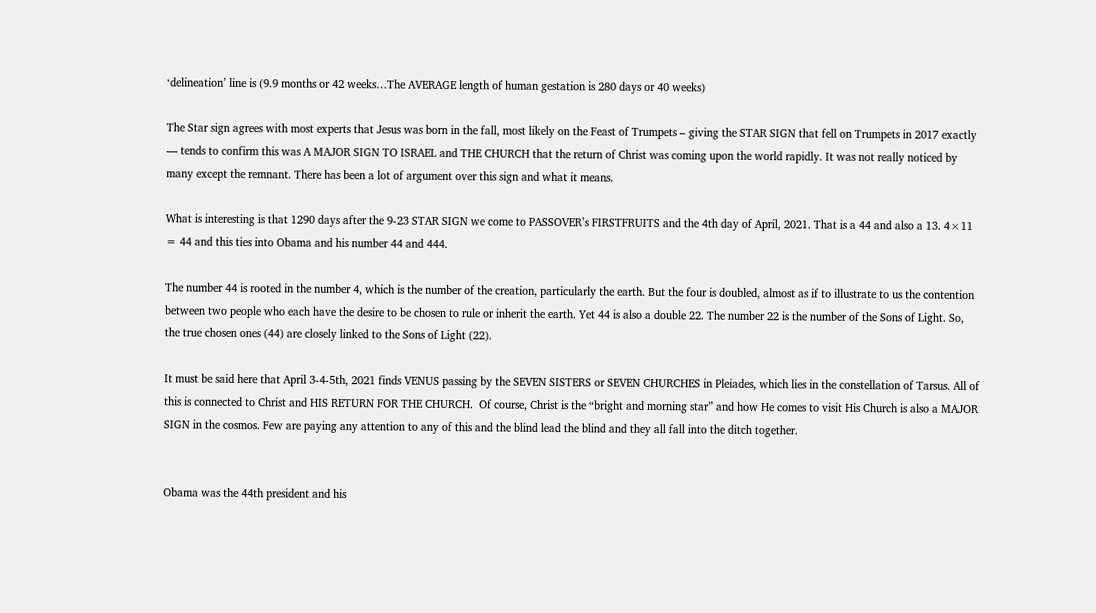‘delineation’ line is (9.9 months or 42 weeks…The AVERAGE length of human gestation is 280 days or 40 weeks)

The Star sign agrees with most experts that Jesus was born in the fall, most likely on the Feast of Trumpets – giving the STAR SIGN that fell on Trumpets in 2017 exactly — tends to confirm this was A MAJOR SIGN TO ISRAEL and THE CHURCH that the return of Christ was coming upon the world rapidly. It was not really noticed by many except the remnant. There has been a lot of argument over this sign and what it means.

What is interesting is that 1290 days after the 9-23 STAR SIGN we come to PASSOVER’s FIRSTFRUITS and the 4th day of April, 2021. That is a 44 and also a 13. 4×11 = 44 and this ties into Obama and his number 44 and 444.

The number 44 is rooted in the number 4, which is the number of the creation, particularly the earth. But the four is doubled, almost as if to illustrate to us the contention between two people who each have the desire to be chosen to rule or inherit the earth. Yet 44 is also a double 22. The number 22 is the number of the Sons of Light. So, the true chosen ones (44) are closely linked to the Sons of Light (22).

It must be said here that April 3-4-5th, 2021 finds VENUS passing by the SEVEN SISTERS or SEVEN CHURCHES in Pleiades, which lies in the constellation of Tarsus. All of this is connected to Christ and HIS RETURN FOR THE CHURCH.  Of course, Christ is the “bright and morning star” and how He comes to visit His Church is also a MAJOR SIGN in the cosmos. Few are paying any attention to any of this and the blind lead the blind and they all fall into the ditch together.


Obama was the 44th president and his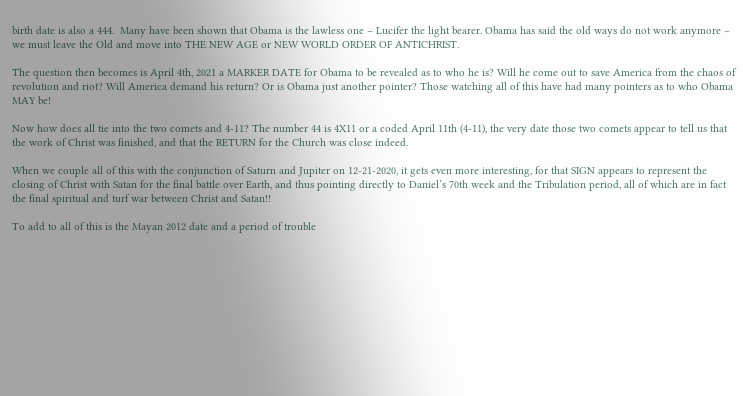birth date is also a 444.  Many have been shown that Obama is the lawless one – Lucifer the light bearer. Obama has said the old ways do not work anymore – we must leave the Old and move into THE NEW AGE or NEW WORLD ORDER OF ANTICHRIST.

The question then becomes is April 4th, 2021 a MARKER DATE for Obama to be revealed as to who he is? Will he come out to save America from the chaos of revolution and riot? Will America demand his return? Or is Obama just another pointer? Those watching all of this have had many pointers as to who Obama MAY be!

Now how does all tie into the two comets and 4-11? The number 44 is 4X11 or a coded April 11th (4-11), the very date those two comets appear to tell us that the work of Christ was finished, and that the RETURN for the Church was close indeed.

When we couple all of this with the conjunction of Saturn and Jupiter on 12-21-2020, it gets even more interesting, for that SIGN appears to represent the closing of Christ with Satan for the final battle over Earth, and thus pointing directly to Daniel’s 70th week and the Tribulation period, all of which are in fact the final spiritual and turf war between Christ and Satan!!

To add to all of this is the Mayan 2012 date and a period of trouble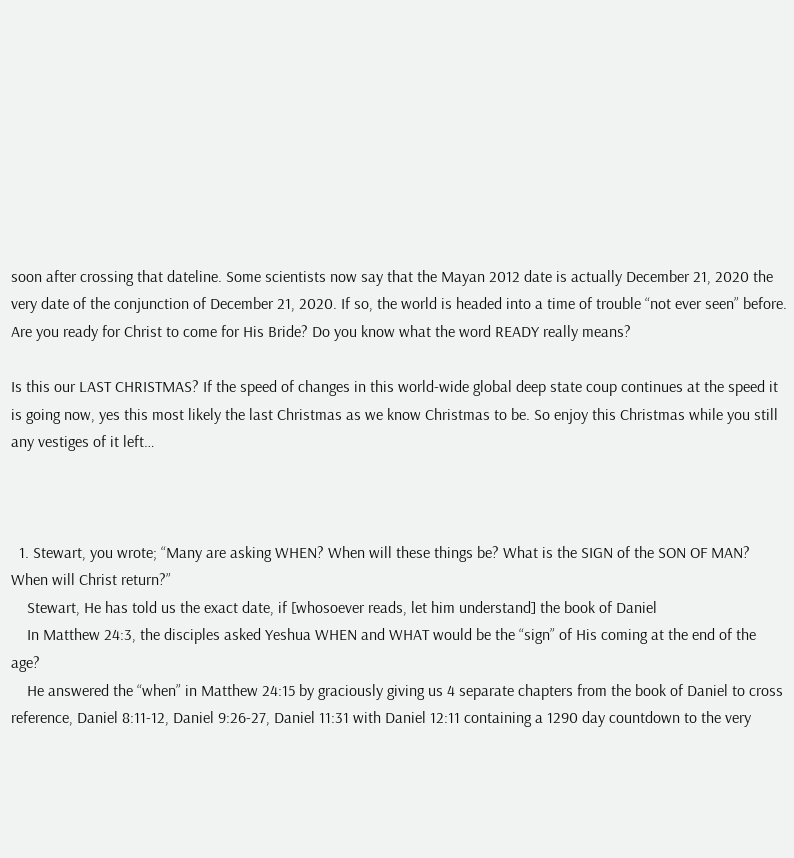soon after crossing that dateline. Some scientists now say that the Mayan 2012 date is actually December 21, 2020 the very date of the conjunction of December 21, 2020. If so, the world is headed into a time of trouble “not ever seen” before. Are you ready for Christ to come for His Bride? Do you know what the word READY really means?

Is this our LAST CHRISTMAS? If the speed of changes in this world-wide global deep state coup continues at the speed it is going now, yes this most likely the last Christmas as we know Christmas to be. So enjoy this Christmas while you still any vestiges of it left…



  1. Stewart, you wrote; “Many are asking WHEN? When will these things be? What is the SIGN of the SON OF MAN? When will Christ return?”
    Stewart, He has told us the exact date, if [whosoever reads, let him understand] the book of Daniel
    In Matthew 24:3, the disciples asked Yeshua WHEN and WHAT would be the “sign” of His coming at the end of the age?
    He answered the “when” in Matthew 24:15 by graciously giving us 4 separate chapters from the book of Daniel to cross reference, Daniel 8:11-12, Daniel 9:26-27, Daniel 11:31 with Daniel 12:11 containing a 1290 day countdown to the very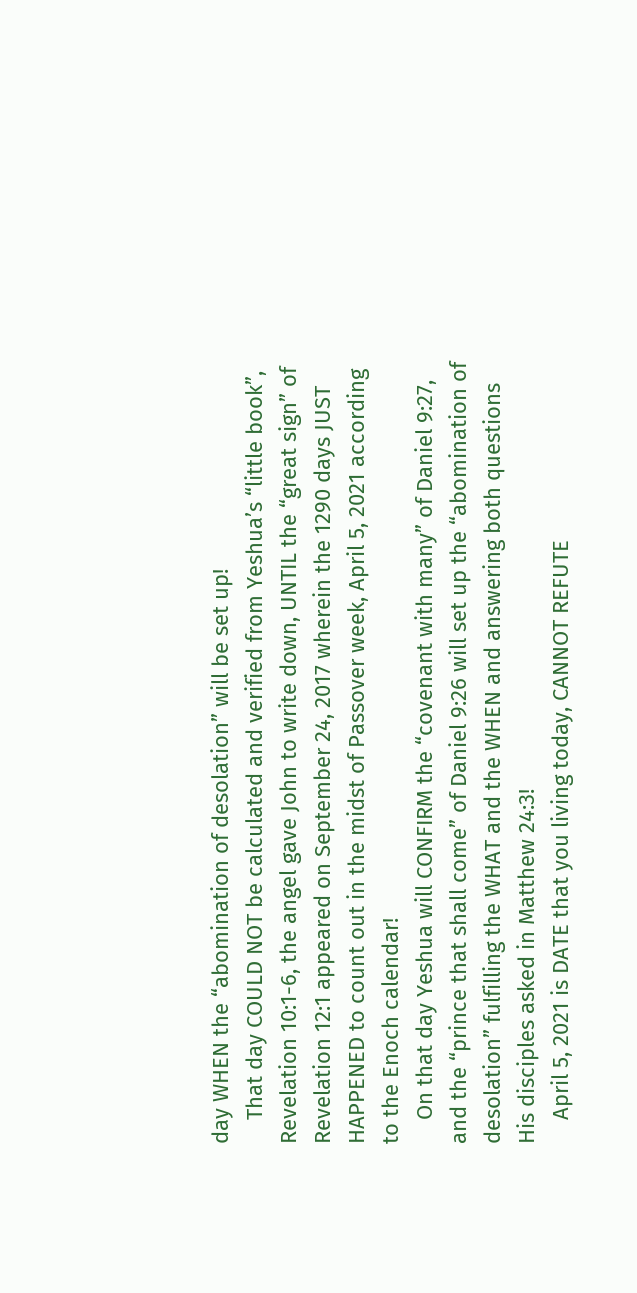day WHEN the “abomination of desolation” will be set up!
    That day COULD NOT be calculated and verified from Yeshua’s “little book”, Revelation 10:1-6, the angel gave John to write down, UNTIL the “great sign” of Revelation 12:1 appeared on September 24, 2017 wherein the 1290 days JUST HAPPENED to count out in the midst of Passover week, April 5, 2021 according to the Enoch calendar!
    On that day Yeshua will CONFIRM the “covenant with many” of Daniel 9:27, and the “prince that shall come” of Daniel 9:26 will set up the “abomination of desolation” fulfilling the WHAT and the WHEN and answering both questions His disciples asked in Matthew 24:3!
    April 5, 2021 is DATE that you living today, CANNOT REFUTE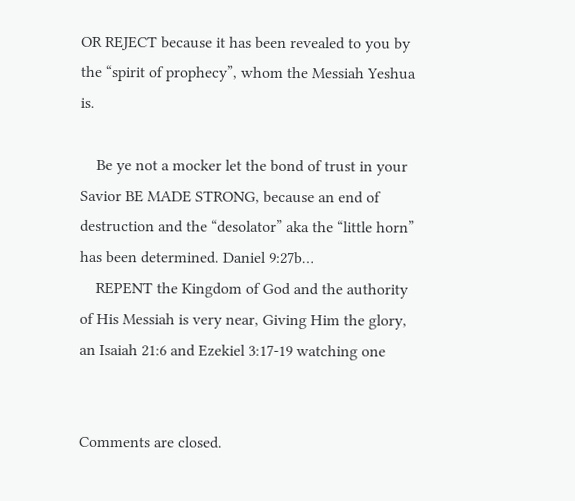OR REJECT because it has been revealed to you by the “spirit of prophecy”, whom the Messiah Yeshua is.

    Be ye not a mocker let the bond of trust in your Savior BE MADE STRONG, because an end of destruction and the “desolator” aka the “little horn” has been determined. Daniel 9:27b…
    REPENT the Kingdom of God and the authority of His Messiah is very near, Giving Him the glory, an Isaiah 21:6 and Ezekiel 3:17-19 watching one


Comments are closed.